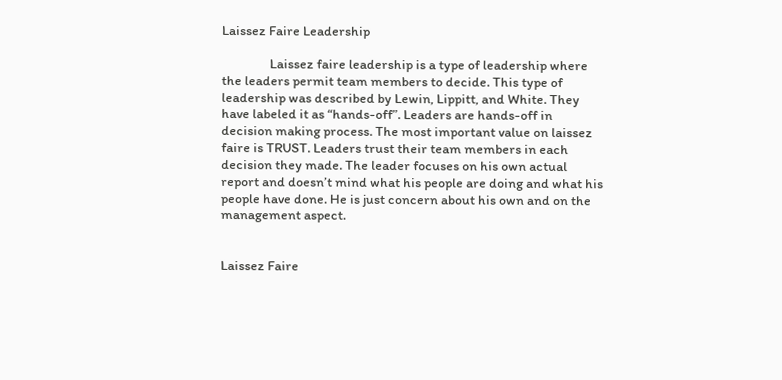Laissez Faire Leadership

                Laissez faire leadership is a type of leadership where the leaders permit team members to decide. This type of leadership was described by Lewin, Lippitt, and White. They have labeled it as “hands-off”. Leaders are hands-off in decision making process. The most important value on laissez faire is TRUST. Leaders trust their team members in each decision they made. The leader focuses on his own actual report and doesn’t mind what his people are doing and what his people have done. He is just concern about his own and on the management aspect.


Laissez Faire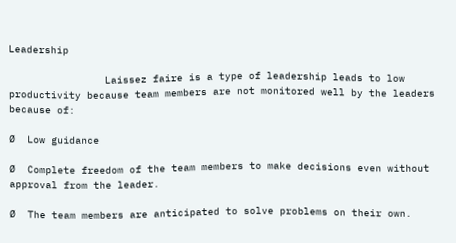Leadership

                Laissez faire is a type of leadership leads to low productivity because team members are not monitored well by the leaders because of:

Ø  Low guidance

Ø  Complete freedom of the team members to make decisions even without approval from the leader.

Ø  The team members are anticipated to solve problems on their own.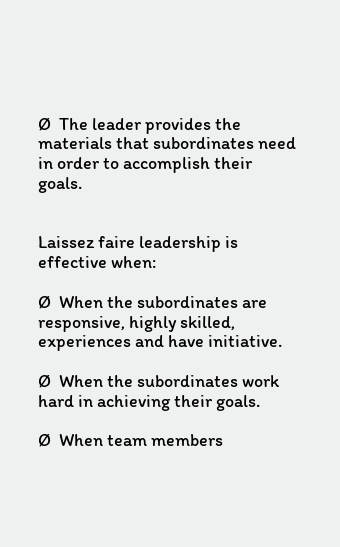Ø  The leader provides the materials that subordinates need in order to accomplish their goals.


Laissez faire leadership is effective when:

Ø  When the subordinates are responsive, highly skilled, experiences and have initiative.

Ø  When the subordinates work hard in achieving their goals.

Ø  When team members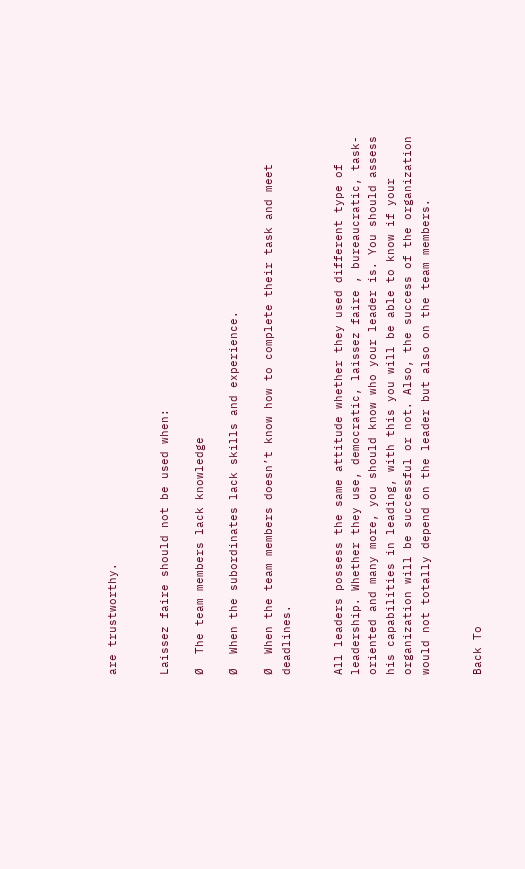are trustworthy.


Laissez faire should not be used when:

Ø  The team members lack knowledge

Ø  When the subordinates lack skills and experience.

Ø  When the team members doesn’t know how to complete their task and meet deadlines.


All leaders possess the same attitude whether they used different type of leadership. Whether they use, democratic, laissez faire , bureaucratic, task-oriented and many more, you should know who your leader is. You should assess his capabilities in leading, with this you will be able to know if your organization will be successful or not. Also, the success of the organization would not totally depend on the leader but also on the team members.


Back To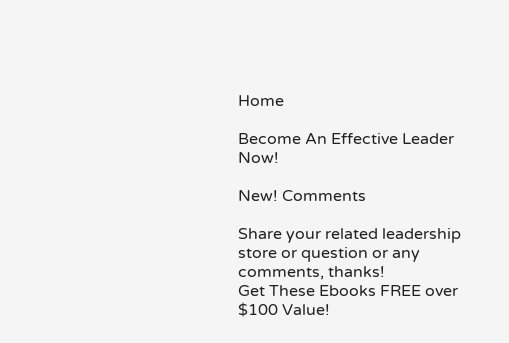Home

Become An Effective Leader Now!

New! Comments

Share your related leadership store or question or any comments, thanks!
Get These Ebooks FREE over $100 Value!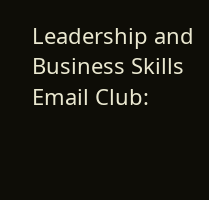Leadership and Business Skills Email Club: